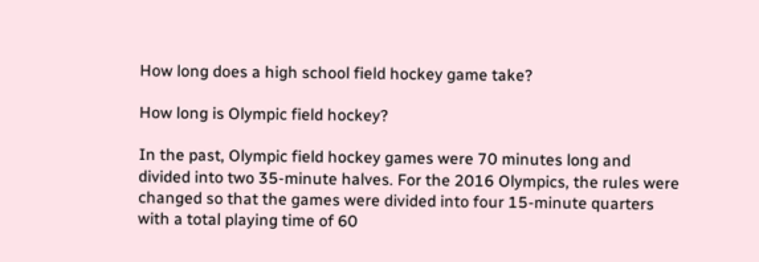How long does a high school field hockey game take?

How long is Olympic field hockey?

In the past, Olympic field hockey games were 70 minutes long and divided into two 35-minute halves. For the 2016 Olympics, the rules were changed so that the games were divided into four 15-minute quarters with a total playing time of 60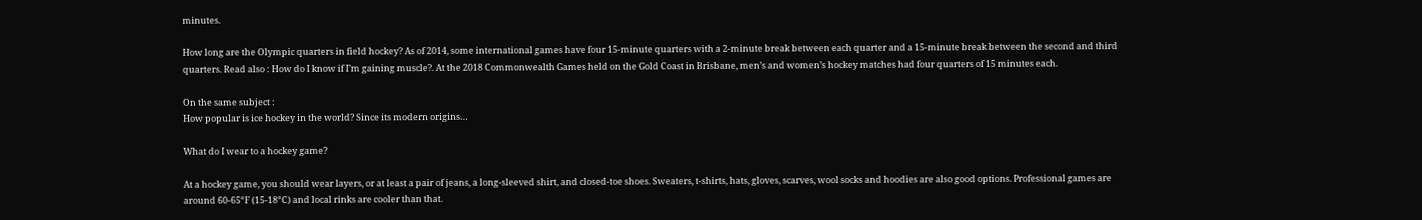minutes.

How long are the Olympic quarters in field hockey? As of 2014, some international games have four 15-minute quarters with a 2-minute break between each quarter and a 15-minute break between the second and third quarters. Read also : How do I know if I’m gaining muscle?. At the 2018 Commonwealth Games held on the Gold Coast in Brisbane, men’s and women’s hockey matches had four quarters of 15 minutes each.

On the same subject :
How popular is ice hockey in the world? Since its modern origins…

What do I wear to a hockey game?

At a hockey game, you should wear layers, or at least a pair of jeans, a long-sleeved shirt, and closed-toe shoes. Sweaters, t-shirts, hats, gloves, scarves, wool socks and hoodies are also good options. Professional games are around 60-65°F (15-18°C) and local rinks are cooler than that.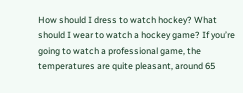How should I dress to watch hockey? What should I wear to watch a hockey game? If you’re going to watch a professional game, the temperatures are quite pleasant, around 65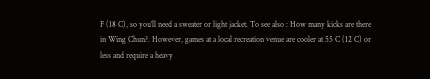F (18 C), so you’ll need a sweater or light jacket. To see also : How many kicks are there in Wing Chun?. However, games at a local recreation venue are cooler at 55 C (12 C) or less and require a heavy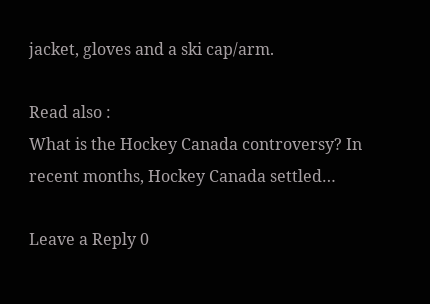jacket, gloves and a ski cap/arm.

Read also :
What is the Hockey Canada controversy? In recent months, Hockey Canada settled…

Leave a Reply 0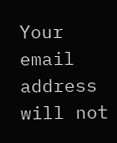Your email address will not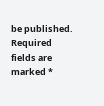be published. Required fields are marked *